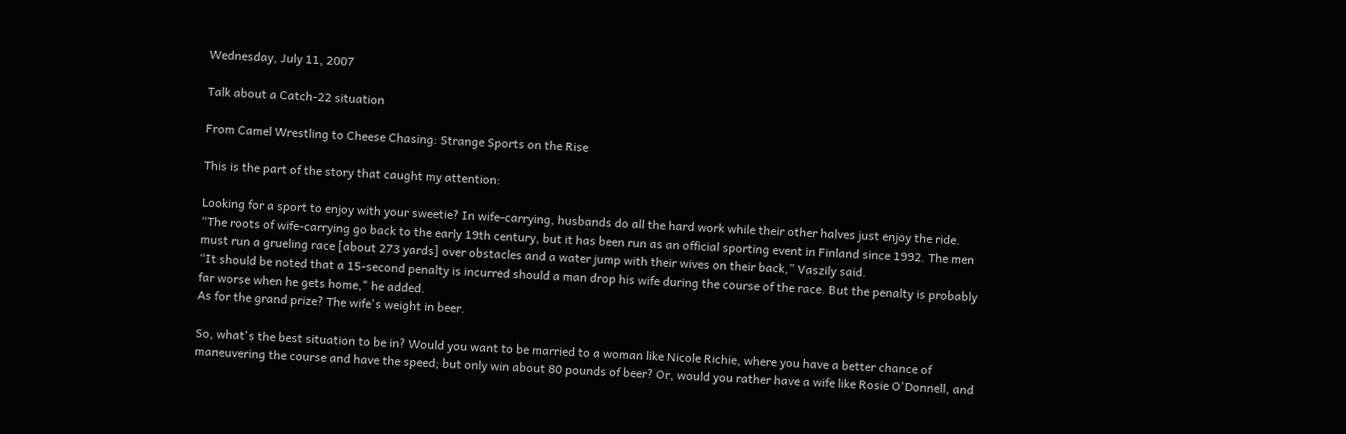Wednesday, July 11, 2007

Talk about a Catch-22 situation

From Camel Wrestling to Cheese Chasing: Strange Sports on the Rise

This is the part of the story that caught my attention:

Looking for a sport to enjoy with your sweetie? In wife-carrying, husbands do all the hard work while their other halves just enjoy the ride.
“The roots of wife-carrying go back to the early 19th century, but it has been run as an official sporting event in Finland since 1992. The men must run a grueling race [about 273 yards] over obstacles and a water jump with their wives on their back,” Vaszily said.
“It should be noted that a 15-second penalty is incurred should a man drop his wife during the course of the race. But the penalty is probably far worse when he gets home," he added.
As for the grand prize? The wife's weight in beer.

So, what's the best situation to be in? Would you want to be married to a woman like Nicole Richie, where you have a better chance of maneuvering the course and have the speed; but only win about 80 pounds of beer? Or, would you rather have a wife like Rosie O'Donnell, and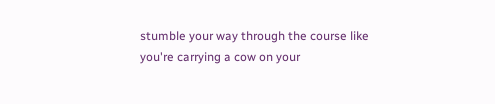stumble your way through the course like you're carrying a cow on your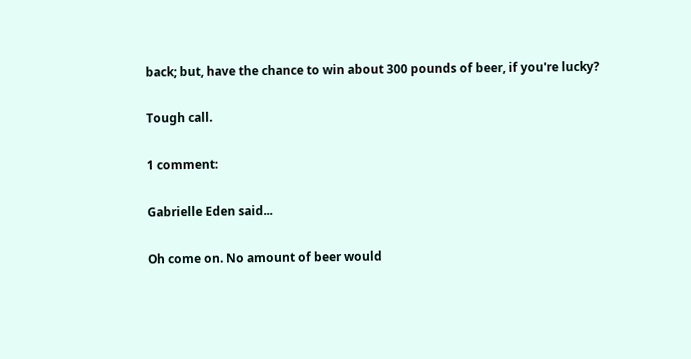back; but, have the chance to win about 300 pounds of beer, if you're lucky?

Tough call.

1 comment:

Gabrielle Eden said...

Oh come on. No amount of beer would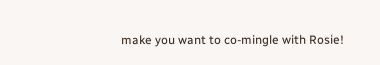make you want to co-mingle with Rosie!